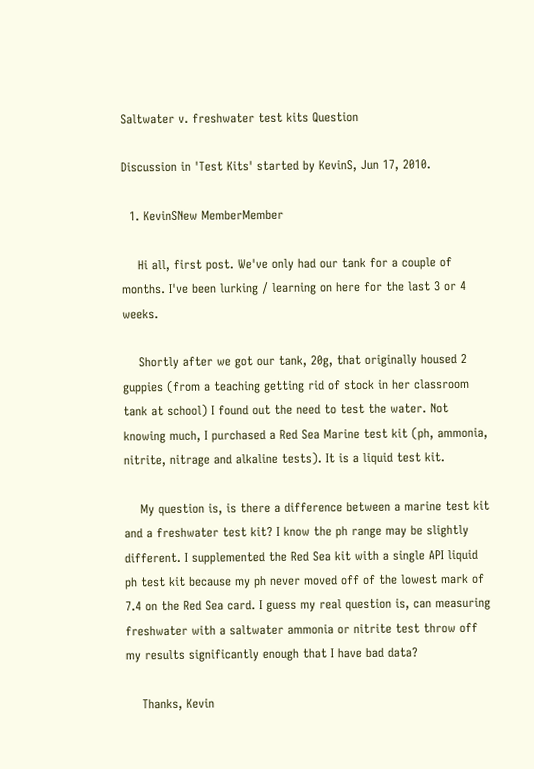Saltwater v. freshwater test kits Question

Discussion in 'Test Kits' started by KevinS, Jun 17, 2010.

  1. KevinSNew MemberMember

    Hi all, first post. We've only had our tank for a couple of months. I've been lurking / learning on here for the last 3 or 4 weeks.

    Shortly after we got our tank, 20g, that originally housed 2 guppies (from a teaching getting rid of stock in her classroom tank at school) I found out the need to test the water. Not knowing much, I purchased a Red Sea Marine test kit (ph, ammonia, nitrite, nitrage and alkaline tests). It is a liquid test kit.

    My question is, is there a difference between a marine test kit and a freshwater test kit? I know the ph range may be slightly different. I supplemented the Red Sea kit with a single API liquid ph test kit because my ph never moved off of the lowest mark of 7.4 on the Red Sea card. I guess my real question is, can measuring freshwater with a saltwater ammonia or nitrite test throw off my results significantly enough that I have bad data?

    Thanks, Kevin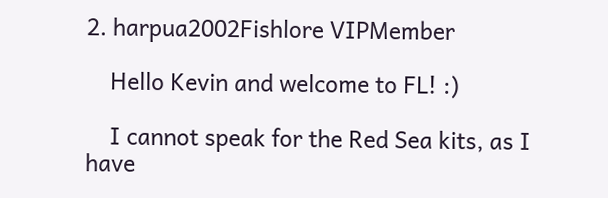2. harpua2002Fishlore VIPMember

    Hello Kevin and welcome to FL! :)

    I cannot speak for the Red Sea kits, as I have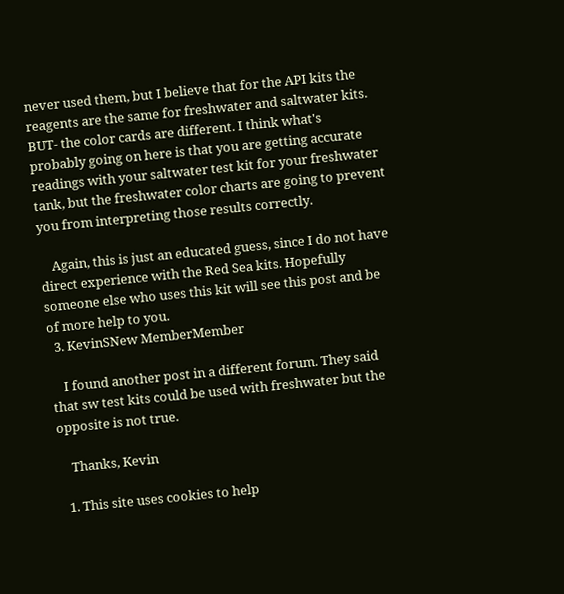never used them, but I believe that for the API kits the reagents are the same for freshwater and saltwater kits. BUT- the color cards are different. I think what's probably going on here is that you are getting accurate readings with your saltwater test kit for your freshwater tank, but the freshwater color charts are going to prevent you from interpreting those results correctly.

    Again, this is just an educated guess, since I do not have direct experience with the Red Sea kits. Hopefully someone else who uses this kit will see this post and be of more help to you.
  3. KevinSNew MemberMember

    I found another post in a different forum. They said that sw test kits could be used with freshwater but the opposite is not true.

    Thanks, Kevin

  1. This site uses cookies to help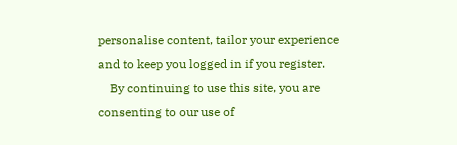personalise content, tailor your experience and to keep you logged in if you register.
    By continuing to use this site, you are consenting to our use of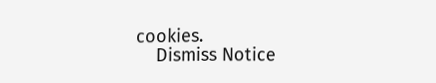cookies.
    Dismiss Notice